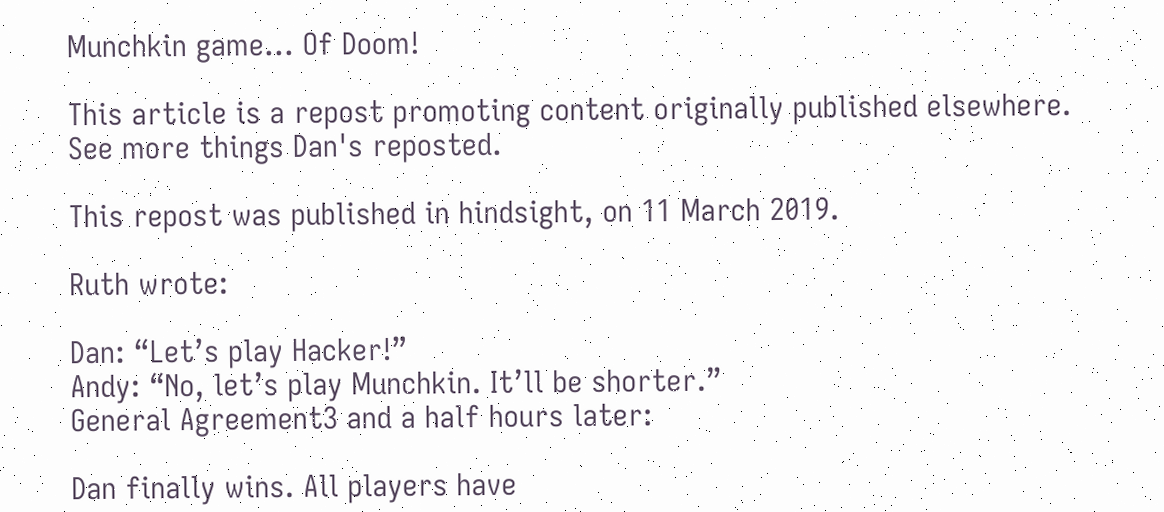Munchkin game… Of Doom!

This article is a repost promoting content originally published elsewhere. See more things Dan's reposted.

This repost was published in hindsight, on 11 March 2019.

Ruth wrote:

Dan: “Let’s play Hacker!”
Andy: “No, let’s play Munchkin. It’ll be shorter.”
General Agreement3 and a half hours later:

Dan finally wins. All players have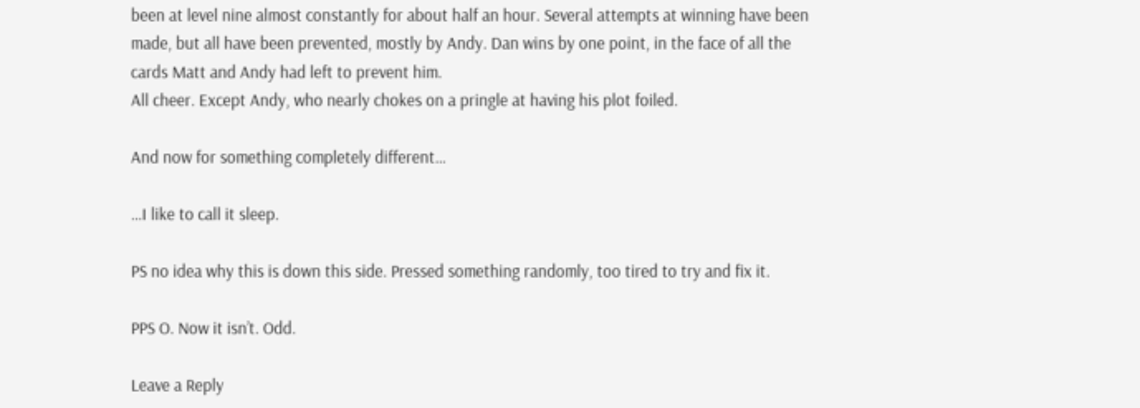been at level nine almost constantly for about half an hour. Several attempts at winning have been made, but all have been prevented, mostly by Andy. Dan wins by one point, in the face of all the cards Matt and Andy had left to prevent him.
All cheer. Except Andy, who nearly chokes on a pringle at having his plot foiled.

And now for something completely different…

…I like to call it sleep.

PS no idea why this is down this side. Pressed something randomly, too tired to try and fix it.

PPS O. Now it isn’t. Odd.

Leave a Reply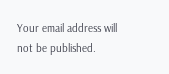Your email address will not be published.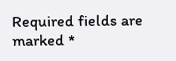Required fields are marked *